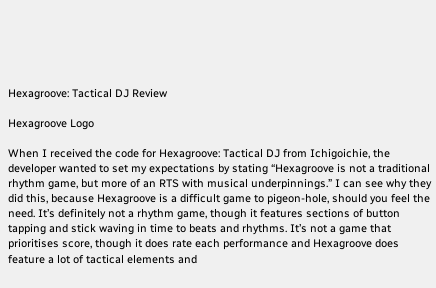Hexagroove: Tactical DJ Review

Hexagroove Logo

When I received the code for Hexagroove: Tactical DJ from Ichigoichie, the developer wanted to set my expectations by stating “Hexagroove is not a traditional rhythm game, but more of an RTS with musical underpinnings.” I can see why they did this, because Hexagroove is a difficult game to pigeon-hole, should you feel the need. It’s definitely not a rhythm game, though it features sections of button tapping and stick waving in time to beats and rhythms. It’s not a game that prioritises score, though it does rate each performance and Hexagroove does feature a lot of tactical elements and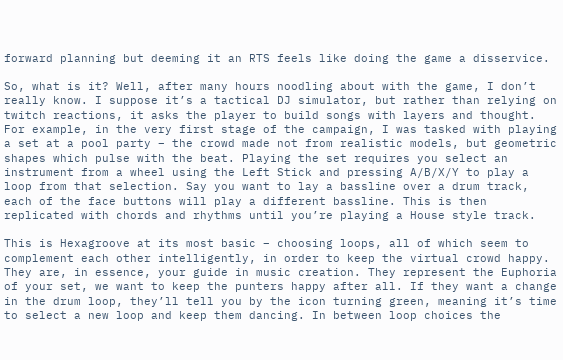forward planning but deeming it an RTS feels like doing the game a disservice.

So, what is it? Well, after many hours noodling about with the game, I don’t really know. I suppose it’s a tactical DJ simulator, but rather than relying on twitch reactions, it asks the player to build songs with layers and thought. For example, in the very first stage of the campaign, I was tasked with playing a set at a pool party – the crowd made not from realistic models, but geometric shapes which pulse with the beat. Playing the set requires you select an instrument from a wheel using the Left Stick and pressing A/B/X/Y to play a loop from that selection. Say you want to lay a bassline over a drum track, each of the face buttons will play a different bassline. This is then replicated with chords and rhythms until you’re playing a House style track.

This is Hexagroove at its most basic – choosing loops, all of which seem to complement each other intelligently, in order to keep the virtual crowd happy. They are, in essence, your guide in music creation. They represent the Euphoria of your set, we want to keep the punters happy after all. If they want a change in the drum loop, they’ll tell you by the icon turning green, meaning it’s time to select a new loop and keep them dancing. In between loop choices the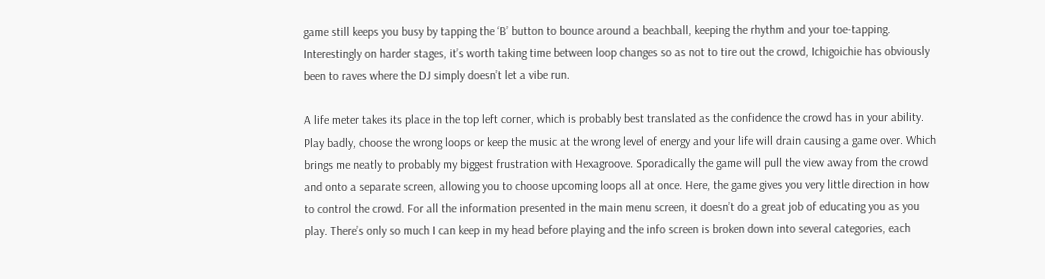game still keeps you busy by tapping the ‘B’ button to bounce around a beachball, keeping the rhythm and your toe-tapping. Interestingly on harder stages, it’s worth taking time between loop changes so as not to tire out the crowd, Ichigoichie has obviously been to raves where the DJ simply doesn’t let a vibe run.

A life meter takes its place in the top left corner, which is probably best translated as the confidence the crowd has in your ability. Play badly, choose the wrong loops or keep the music at the wrong level of energy and your life will drain causing a game over. Which brings me neatly to probably my biggest frustration with Hexagroove. Sporadically the game will pull the view away from the crowd and onto a separate screen, allowing you to choose upcoming loops all at once. Here, the game gives you very little direction in how to control the crowd. For all the information presented in the main menu screen, it doesn’t do a great job of educating you as you play. There’s only so much I can keep in my head before playing and the info screen is broken down into several categories, each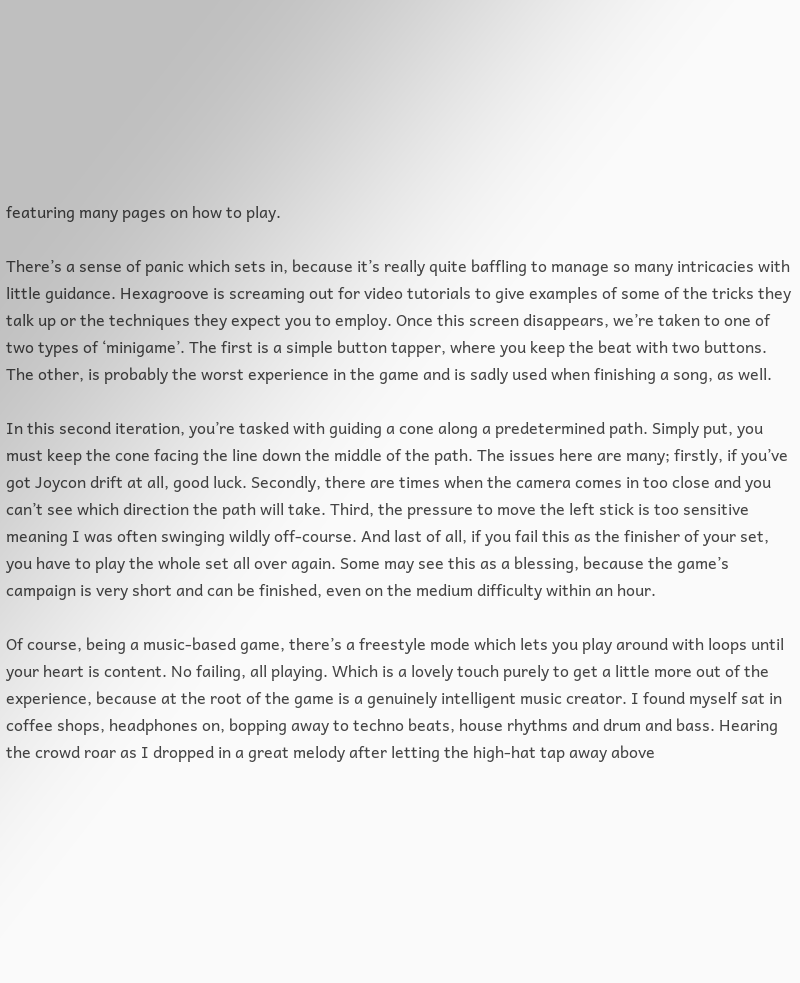featuring many pages on how to play.

There’s a sense of panic which sets in, because it’s really quite baffling to manage so many intricacies with little guidance. Hexagroove is screaming out for video tutorials to give examples of some of the tricks they talk up or the techniques they expect you to employ. Once this screen disappears, we’re taken to one of two types of ‘minigame’. The first is a simple button tapper, where you keep the beat with two buttons. The other, is probably the worst experience in the game and is sadly used when finishing a song, as well.

In this second iteration, you’re tasked with guiding a cone along a predetermined path. Simply put, you must keep the cone facing the line down the middle of the path. The issues here are many; firstly, if you’ve got Joycon drift at all, good luck. Secondly, there are times when the camera comes in too close and you can’t see which direction the path will take. Third, the pressure to move the left stick is too sensitive meaning I was often swinging wildly off-course. And last of all, if you fail this as the finisher of your set, you have to play the whole set all over again. Some may see this as a blessing, because the game’s campaign is very short and can be finished, even on the medium difficulty within an hour.

Of course, being a music-based game, there’s a freestyle mode which lets you play around with loops until your heart is content. No failing, all playing. Which is a lovely touch purely to get a little more out of the experience, because at the root of the game is a genuinely intelligent music creator. I found myself sat in coffee shops, headphones on, bopping away to techno beats, house rhythms and drum and bass. Hearing the crowd roar as I dropped in a great melody after letting the high-hat tap away above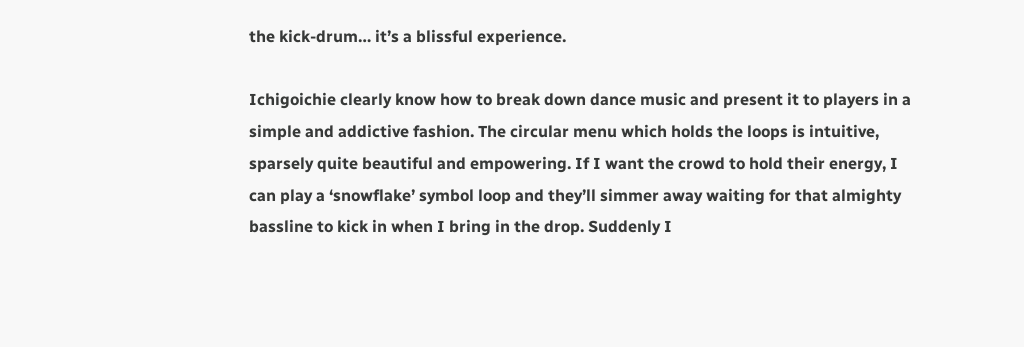the kick-drum… it’s a blissful experience.

Ichigoichie clearly know how to break down dance music and present it to players in a simple and addictive fashion. The circular menu which holds the loops is intuitive, sparsely quite beautiful and empowering. If I want the crowd to hold their energy, I can play a ‘snowflake’ symbol loop and they’ll simmer away waiting for that almighty bassline to kick in when I bring in the drop. Suddenly I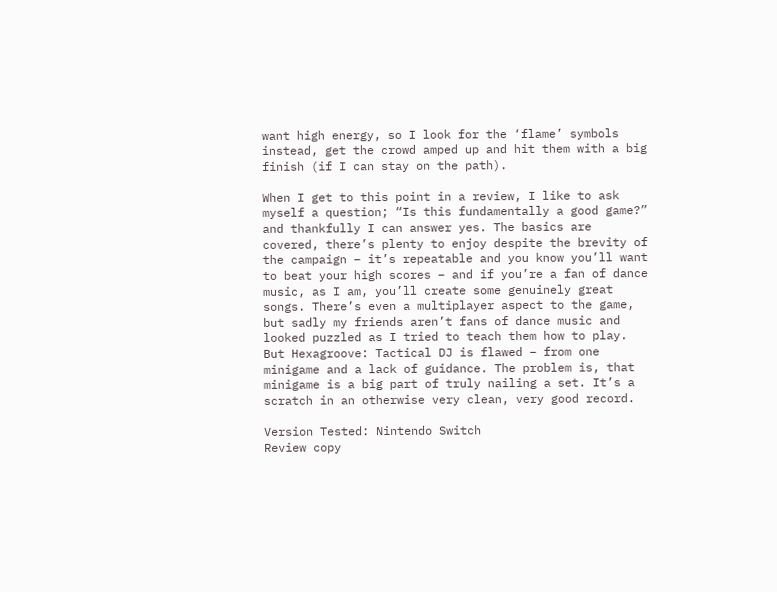want high energy, so I look for the ‘flame’ symbols instead, get the crowd amped up and hit them with a big finish (if I can stay on the path).

When I get to this point in a review, I like to ask myself a question; “Is this fundamentally a good game?” and thankfully I can answer yes. The basics are covered, there’s plenty to enjoy despite the brevity of the campaign – it’s repeatable and you know you’ll want to beat your high scores – and if you’re a fan of dance music, as I am, you’ll create some genuinely great songs. There’s even a multiplayer aspect to the game, but sadly my friends aren’t fans of dance music and looked puzzled as I tried to teach them how to play. But Hexagroove: Tactical DJ is flawed – from one minigame and a lack of guidance. The problem is, that minigame is a big part of truly nailing a set. It’s a scratch in an otherwise very clean, very good record.

Version Tested: Nintendo Switch
Review copy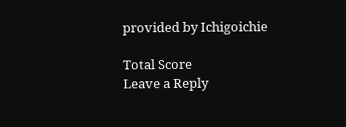provided by Ichigoichie

Total Score
Leave a Reply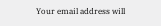Your email address will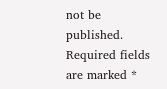not be published. Required fields are marked *